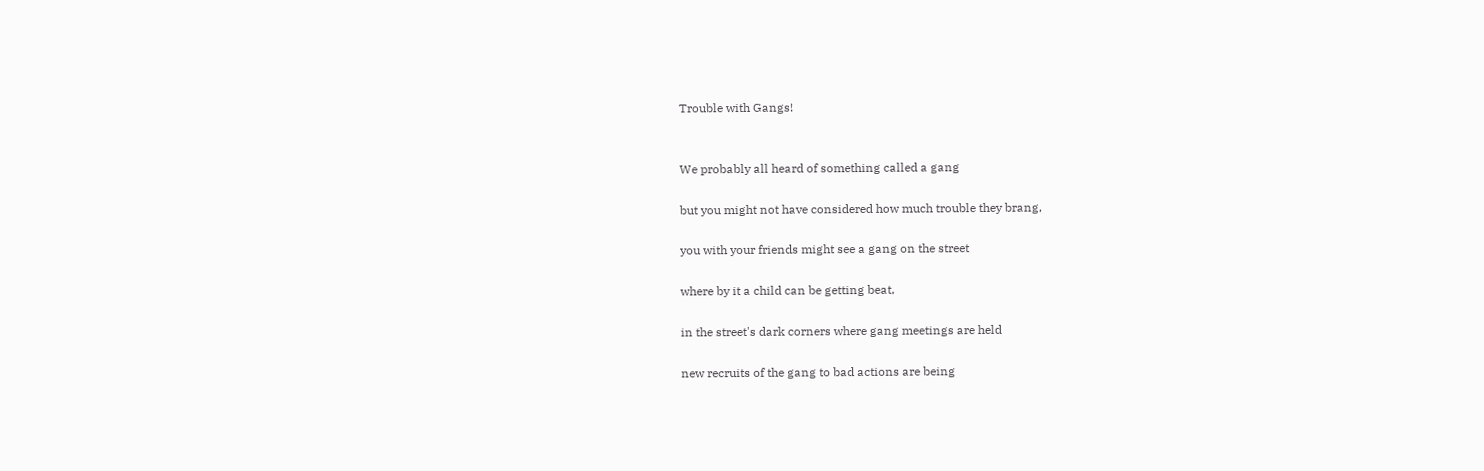Trouble with Gangs!


We probably all heard of something called a gang

but you might not have considered how much trouble they brang,

you with your friends might see a gang on the street

where by it a child can be getting beat,

in the street's dark corners where gang meetings are held

new recruits of the gang to bad actions are being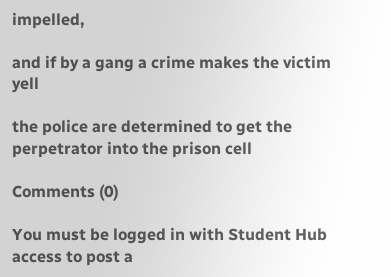impelled,

and if by a gang a crime makes the victim yell

the police are determined to get the perpetrator into the prison cell

Comments (0)

You must be logged in with Student Hub access to post a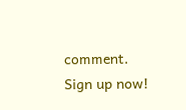comment. Sign up now!